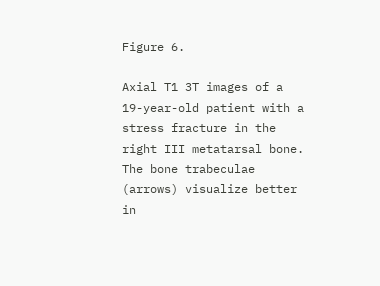Figure 6.

Axial T1 3T images of a 19-year-old patient with a stress fracture in the right III metatarsal bone. The bone trabeculae (arrows) visualize better in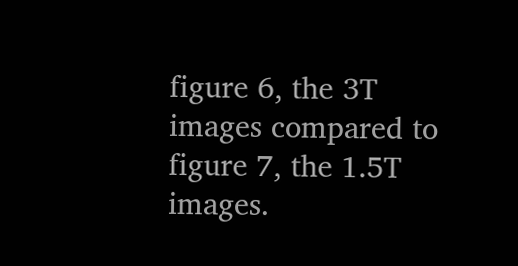figure 6, the 3T images compared to figure 7, the 1.5T images.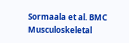Sormaala et al. BMC Musculoskeletal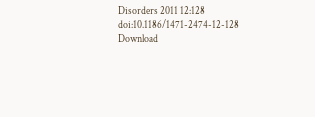Disorders 2011 12:128   doi:10.1186/1471-2474-12-128
Download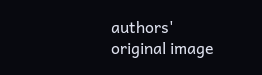authors' original image